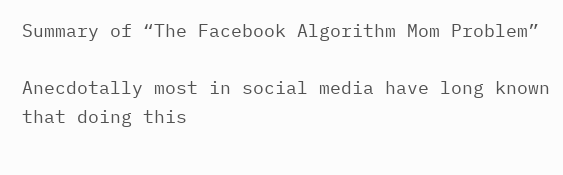Summary of “The Facebook Algorithm Mom Problem”

Anecdotally most in social media have long known that doing this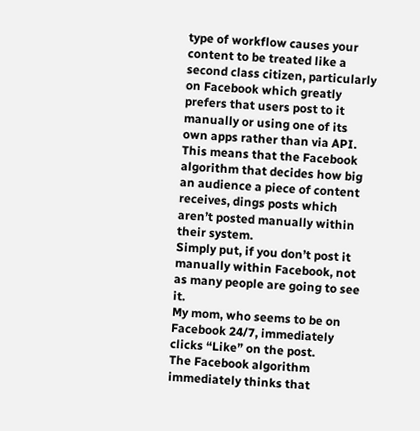type of workflow causes your content to be treated like a second class citizen, particularly on Facebook which greatly prefers that users post to it manually or using one of its own apps rather than via API. This means that the Facebook algorithm that decides how big an audience a piece of content receives, dings posts which aren’t posted manually within their system.
Simply put, if you don’t post it manually within Facebook, not as many people are going to see it.
My mom, who seems to be on Facebook 24/7, immediately clicks “Like” on the post.
The Facebook algorithm immediately thinks that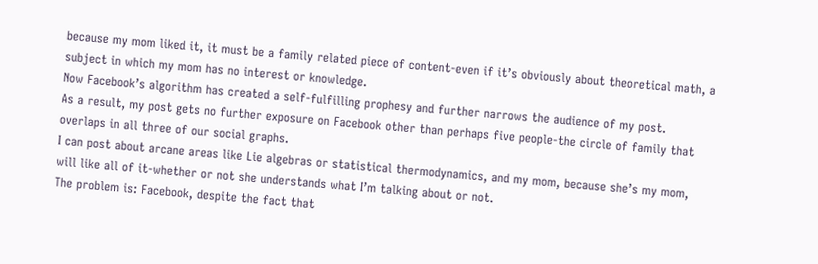because my mom liked it, it must be a family related piece of content-even if it’s obviously about theoretical math, a subject in which my mom has no interest or knowledge.
Now Facebook’s algorithm has created a self-fulfilling prophesy and further narrows the audience of my post.
As a result, my post gets no further exposure on Facebook other than perhaps five people-the circle of family that overlaps in all three of our social graphs.
I can post about arcane areas like Lie algebras or statistical thermodynamics, and my mom, because she’s my mom, will like all of it-whether or not she understands what I’m talking about or not.
The problem is: Facebook, despite the fact that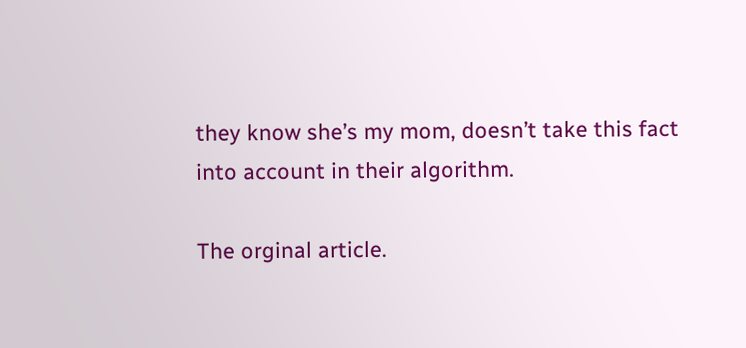they know she’s my mom, doesn’t take this fact into account in their algorithm.

The orginal article.